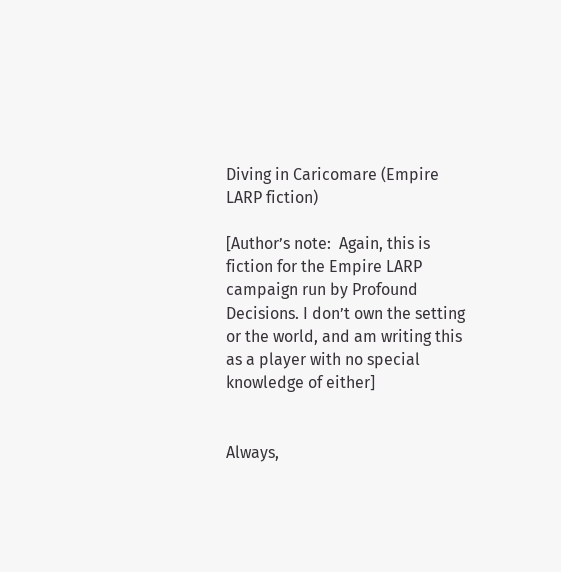Diving in Caricomare (Empire LARP fiction)

[Author’s note:  Again, this is fiction for the Empire LARP campaign run by Profound Decisions. I don’t own the setting or the world, and am writing this as a player with no special knowledge of either]


Always,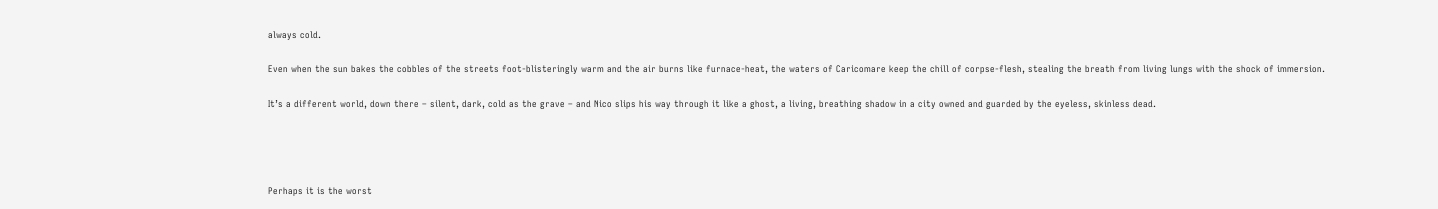always cold.

Even when the sun bakes the cobbles of the streets foot-blisteringly warm and the air burns like furnace-heat, the waters of Caricomare keep the chill of corpse-flesh, stealing the breath from living lungs with the shock of immersion.

It’s a different world, down there – silent, dark, cold as the grave – and Nico slips his way through it like a ghost, a living, breathing shadow in a city owned and guarded by the eyeless, skinless dead.




Perhaps it is the worst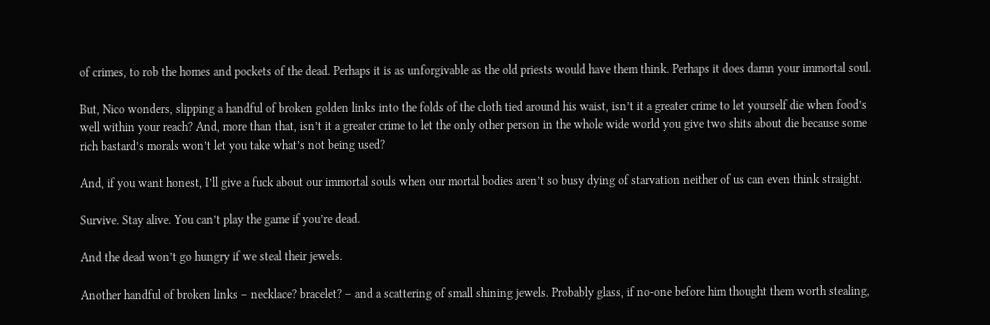of crimes, to rob the homes and pockets of the dead. Perhaps it is as unforgivable as the old priests would have them think. Perhaps it does damn your immortal soul.

But, Nico wonders, slipping a handful of broken golden links into the folds of the cloth tied around his waist, isn’t it a greater crime to let yourself die when food’s well within your reach? And, more than that, isn’t it a greater crime to let the only other person in the whole wide world you give two shits about die because some rich bastard’s morals won’t let you take what’s not being used?

And, if you want honest, I’ll give a fuck about our immortal souls when our mortal bodies aren’t so busy dying of starvation neither of us can even think straight.

Survive. Stay alive. You can’t play the game if you’re dead.

And the dead won’t go hungry if we steal their jewels.

Another handful of broken links – necklace? bracelet? – and a scattering of small shining jewels. Probably glass, if no-one before him thought them worth stealing,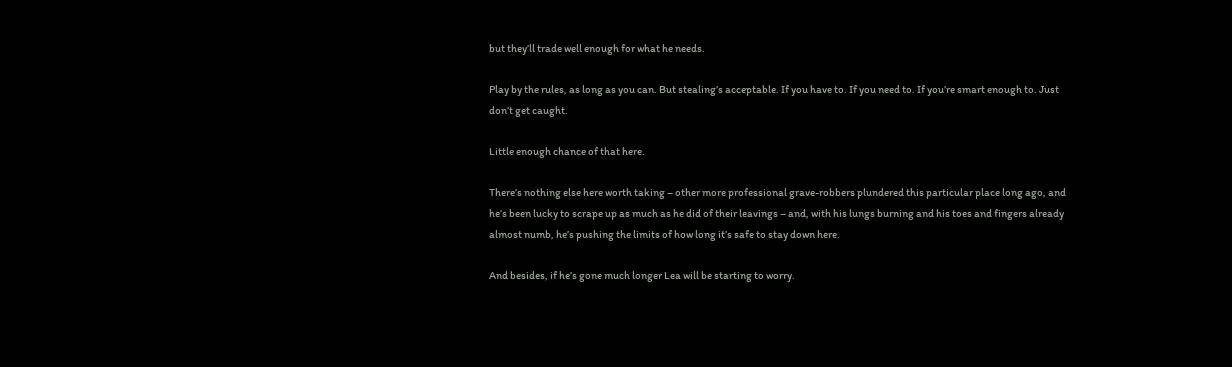but they’ll trade well enough for what he needs.

Play by the rules, as long as you can. But stealing’s acceptable. If you have to. If you need to. If you’re smart enough to. Just don’t get caught.

Little enough chance of that here.

There’s nothing else here worth taking – other more professional grave-robbers plundered this particular place long ago, and he’s been lucky to scrape up as much as he did of their leavings – and, with his lungs burning and his toes and fingers already almost numb, he’s pushing the limits of how long it’s safe to stay down here.

And besides, if he’s gone much longer Lea will be starting to worry.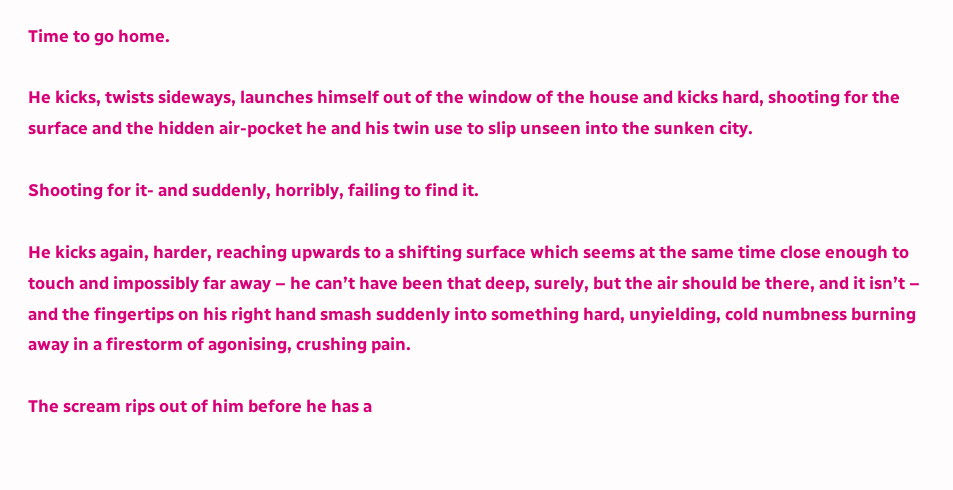Time to go home.

He kicks, twists sideways, launches himself out of the window of the house and kicks hard, shooting for the surface and the hidden air-pocket he and his twin use to slip unseen into the sunken city.

Shooting for it- and suddenly, horribly, failing to find it.

He kicks again, harder, reaching upwards to a shifting surface which seems at the same time close enough to touch and impossibly far away – he can’t have been that deep, surely, but the air should be there, and it isn’t – and the fingertips on his right hand smash suddenly into something hard, unyielding, cold numbness burning away in a firestorm of agonising, crushing pain.

The scream rips out of him before he has a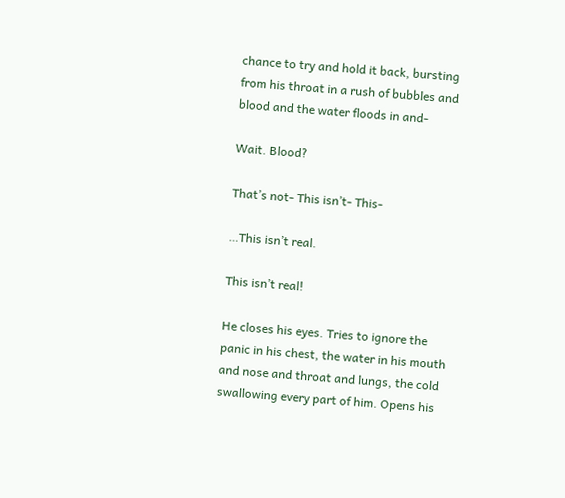chance to try and hold it back, bursting from his throat in a rush of bubbles and blood and the water floods in and-

Wait. Blood?

That’s not- This isn’t- This-

…This isn’t real.

This isn’t real!

He closes his eyes. Tries to ignore the panic in his chest, the water in his mouth and nose and throat and lungs, the cold swallowing every part of him. Opens his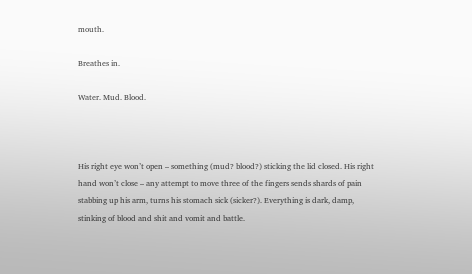mouth.

Breathes in.

Water. Mud. Blood.



His right eye won’t open – something (mud? blood?) sticking the lid closed. His right hand won’t close – any attempt to move three of the fingers sends shards of pain stabbing up his arm, turns his stomach sick (sicker?). Everything is dark, damp, stinking of blood and shit and vomit and battle.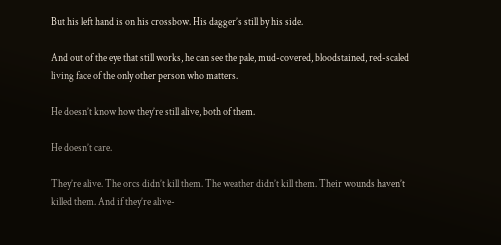But his left hand is on his crossbow. His dagger’s still by his side.

And out of the eye that still works, he can see the pale, mud-covered, bloodstained, red-scaled living face of the only other person who matters.

He doesn’t know how they’re still alive, both of them.

He doesn’t care.

They’re alive. The orcs didn’t kill them. The weather didn’t kill them. Their wounds haven’t killed them. And if they’re alive-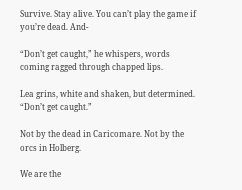Survive. Stay alive. You can’t play the game if you’re dead. And-

“Don’t get caught,” he whispers, words coming ragged through chapped lips.

Lea grins, white and shaken, but determined. “Don’t get caught.”

Not by the dead in Caricomare. Not by the orcs in Holberg.

We are the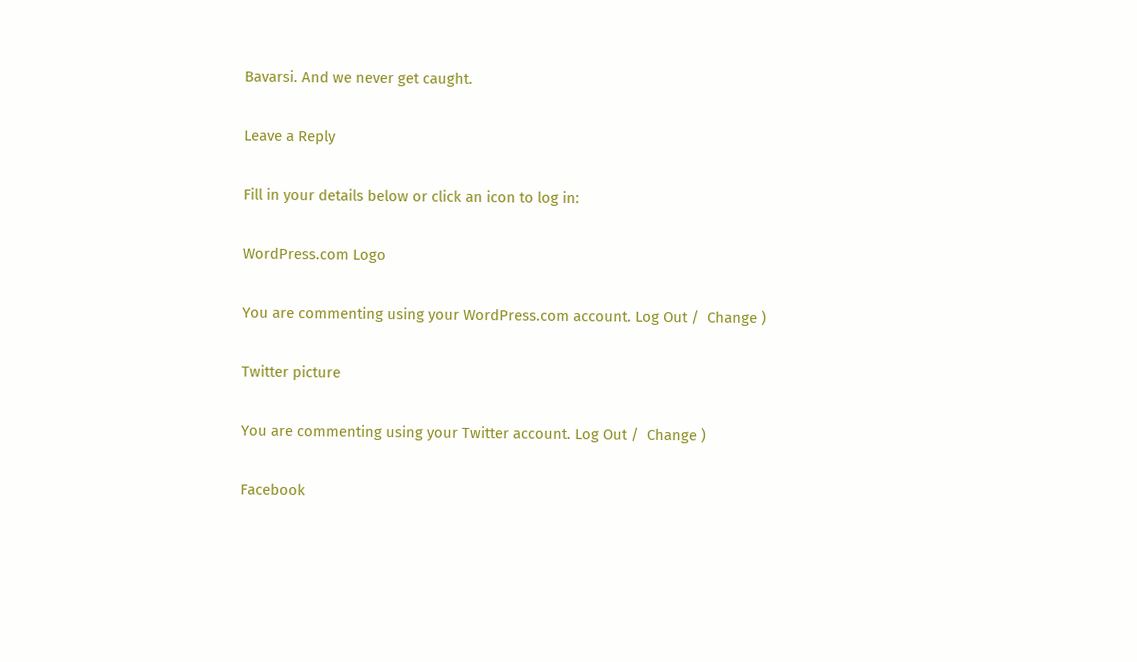Bavarsi. And we never get caught.

Leave a Reply

Fill in your details below or click an icon to log in:

WordPress.com Logo

You are commenting using your WordPress.com account. Log Out /  Change )

Twitter picture

You are commenting using your Twitter account. Log Out /  Change )

Facebook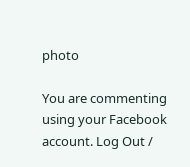photo

You are commenting using your Facebook account. Log Out /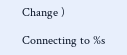Change )

Connecting to %s